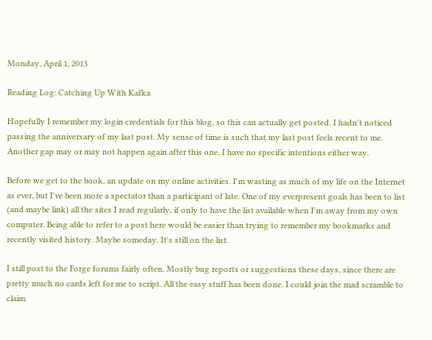Monday, April 1, 2013

Reading Log: Catching Up With Kafka

Hopefully I remember my login credentials for this blog, so this can actually get posted. I hadn't noticed passing the anniversary of my last post. My sense of time is such that my last post feels recent to me. Another gap may or may not happen again after this one. I have no specific intentions either way.

Before we get to the book, an update on my online activities. I'm wasting as much of my life on the Internet as ever, but I've been more a spectator than a participant of late. One of my everpresent goals has been to list (and maybe link) all the sites I read regularly, if only to have the list available when I'm away from my own computer. Being able to refer to a post here would be easier than trying to remember my bookmarks and recently visited history. Maybe someday. It's still on the list.

I still post to the Forge forums fairly often. Mostly bug reports or suggestions these days, since there are pretty much no cards left for me to script. All the easy stuff has been done. I could join the mad scramble to claim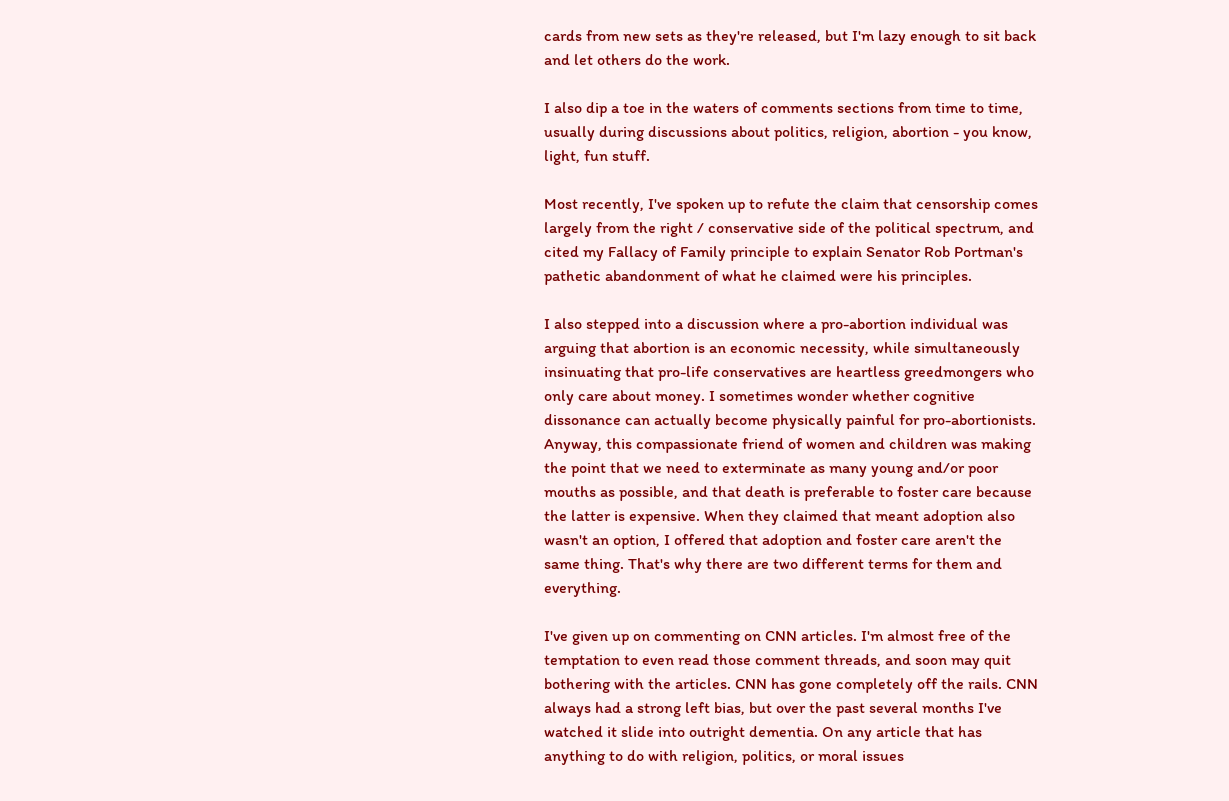cards from new sets as they're released, but I'm lazy enough to sit back and let others do the work.

I also dip a toe in the waters of comments sections from time to time, usually during discussions about politics, religion, abortion - you know, light, fun stuff.

Most recently, I've spoken up to refute the claim that censorship comes largely from the right / conservative side of the political spectrum, and cited my Fallacy of Family principle to explain Senator Rob Portman's pathetic abandonment of what he claimed were his principles.

I also stepped into a discussion where a pro-abortion individual was arguing that abortion is an economic necessity, while simultaneously insinuating that pro-life conservatives are heartless greedmongers who only care about money. I sometimes wonder whether cognitive dissonance can actually become physically painful for pro-abortionists. Anyway, this compassionate friend of women and children was making the point that we need to exterminate as many young and/or poor mouths as possible, and that death is preferable to foster care because the latter is expensive. When they claimed that meant adoption also wasn't an option, I offered that adoption and foster care aren't the same thing. That's why there are two different terms for them and everything.

I've given up on commenting on CNN articles. I'm almost free of the temptation to even read those comment threads, and soon may quit bothering with the articles. CNN has gone completely off the rails. CNN always had a strong left bias, but over the past several months I've watched it slide into outright dementia. On any article that has anything to do with religion, politics, or moral issues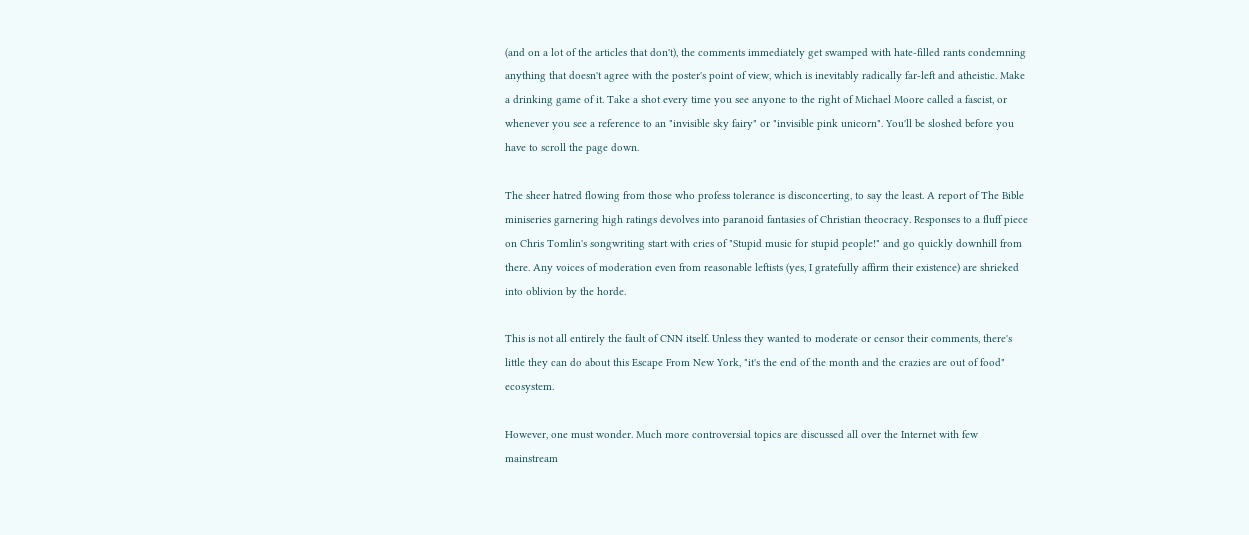(and on a lot of the articles that don't), the comments immediately get swamped with hate-filled rants condemning anything that doesn't agree with the poster's point of view, which is inevitably radically far-left and atheistic. Make a drinking game of it. Take a shot every time you see anyone to the right of Michael Moore called a fascist, or whenever you see a reference to an "invisible sky fairy" or "invisible pink unicorn". You'll be sloshed before you have to scroll the page down.

The sheer hatred flowing from those who profess tolerance is disconcerting, to say the least. A report of The Bible miniseries garnering high ratings devolves into paranoid fantasies of Christian theocracy. Responses to a fluff piece on Chris Tomlin's songwriting start with cries of "Stupid music for stupid people!" and go quickly downhill from there. Any voices of moderation even from reasonable leftists (yes, I gratefully affirm their existence) are shrieked into oblivion by the horde.

This is not all entirely the fault of CNN itself. Unless they wanted to moderate or censor their comments, there's little they can do about this Escape From New York, "it's the end of the month and the crazies are out of food" ecosystem.

However, one must wonder. Much more controversial topics are discussed all over the Internet with few mainstream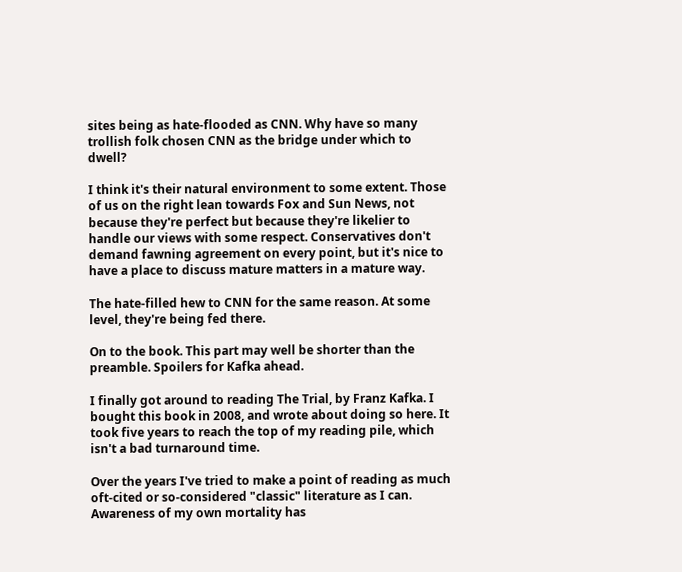sites being as hate-flooded as CNN. Why have so many trollish folk chosen CNN as the bridge under which to dwell?

I think it's their natural environment to some extent. Those of us on the right lean towards Fox and Sun News, not because they're perfect but because they're likelier to handle our views with some respect. Conservatives don't demand fawning agreement on every point, but it's nice to have a place to discuss mature matters in a mature way.

The hate-filled hew to CNN for the same reason. At some level, they're being fed there.

On to the book. This part may well be shorter than the preamble. Spoilers for Kafka ahead.

I finally got around to reading The Trial, by Franz Kafka. I bought this book in 2008, and wrote about doing so here. It took five years to reach the top of my reading pile, which isn't a bad turnaround time.

Over the years I've tried to make a point of reading as much oft-cited or so-considered "classic" literature as I can. Awareness of my own mortality has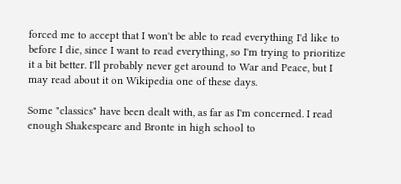forced me to accept that I won't be able to read everything I'd like to before I die, since I want to read everything, so I'm trying to prioritize it a bit better. I'll probably never get around to War and Peace, but I may read about it on Wikipedia one of these days.

Some "classics" have been dealt with, as far as I'm concerned. I read enough Shakespeare and Bronte in high school to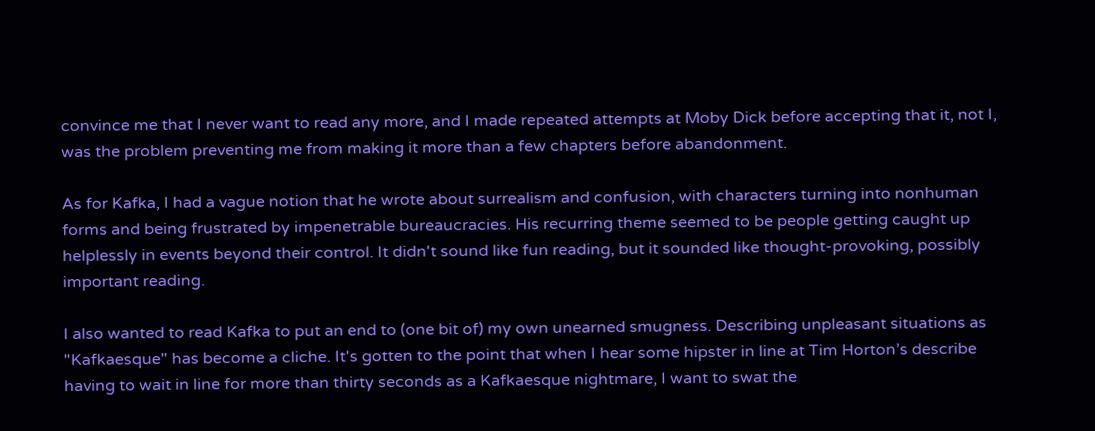convince me that I never want to read any more, and I made repeated attempts at Moby Dick before accepting that it, not I, was the problem preventing me from making it more than a few chapters before abandonment.

As for Kafka, I had a vague notion that he wrote about surrealism and confusion, with characters turning into nonhuman forms and being frustrated by impenetrable bureaucracies. His recurring theme seemed to be people getting caught up helplessly in events beyond their control. It didn't sound like fun reading, but it sounded like thought-provoking, possibly important reading.

I also wanted to read Kafka to put an end to (one bit of) my own unearned smugness. Describing unpleasant situations as "Kafkaesque" has become a cliche. It's gotten to the point that when I hear some hipster in line at Tim Horton’s describe having to wait in line for more than thirty seconds as a Kafkaesque nightmare, I want to swat the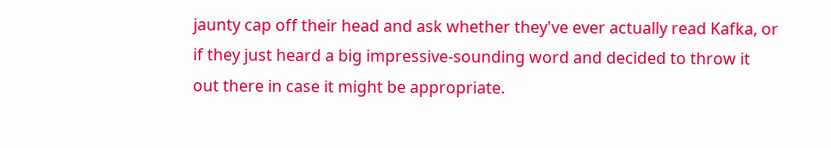jaunty cap off their head and ask whether they've ever actually read Kafka, or if they just heard a big impressive-sounding word and decided to throw it out there in case it might be appropriate.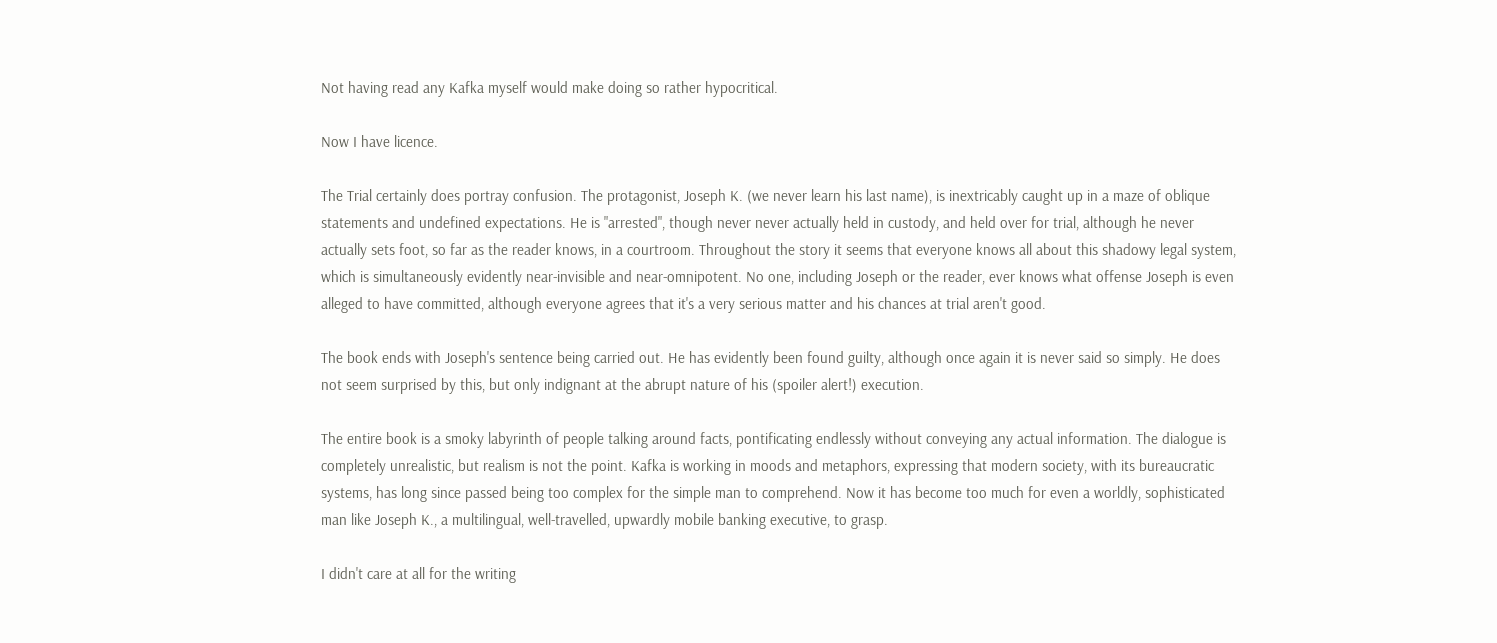Not having read any Kafka myself would make doing so rather hypocritical.

Now I have licence.

The Trial certainly does portray confusion. The protagonist, Joseph K. (we never learn his last name), is inextricably caught up in a maze of oblique statements and undefined expectations. He is "arrested", though never never actually held in custody, and held over for trial, although he never actually sets foot, so far as the reader knows, in a courtroom. Throughout the story it seems that everyone knows all about this shadowy legal system, which is simultaneously evidently near-invisible and near-omnipotent. No one, including Joseph or the reader, ever knows what offense Joseph is even alleged to have committed, although everyone agrees that it's a very serious matter and his chances at trial aren't good.

The book ends with Joseph's sentence being carried out. He has evidently been found guilty, although once again it is never said so simply. He does not seem surprised by this, but only indignant at the abrupt nature of his (spoiler alert!) execution.

The entire book is a smoky labyrinth of people talking around facts, pontificating endlessly without conveying any actual information. The dialogue is completely unrealistic, but realism is not the point. Kafka is working in moods and metaphors, expressing that modern society, with its bureaucratic systems, has long since passed being too complex for the simple man to comprehend. Now it has become too much for even a worldly, sophisticated man like Joseph K., a multilingual, well-travelled, upwardly mobile banking executive, to grasp.

I didn't care at all for the writing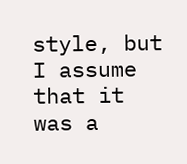style, but I assume that it was a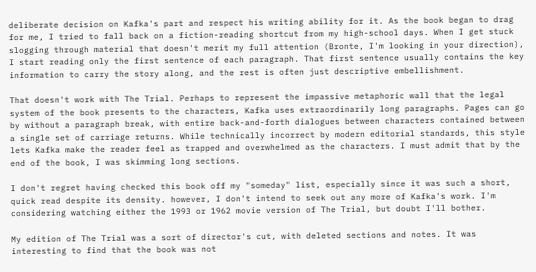deliberate decision on Kafka's part and respect his writing ability for it. As the book began to drag for me, I tried to fall back on a fiction-reading shortcut from my high-school days. When I get stuck slogging through material that doesn't merit my full attention (Bronte, I'm looking in your direction), I start reading only the first sentence of each paragraph. That first sentence usually contains the key information to carry the story along, and the rest is often just descriptive embellishment.

That doesn't work with The Trial. Perhaps to represent the impassive metaphoric wall that the legal system of the book presents to the characters, Kafka uses extraordinarily long paragraphs. Pages can go by without a paragraph break, with entire back-and-forth dialogues between characters contained between a single set of carriage returns. While technically incorrect by modern editorial standards, this style lets Kafka make the reader feel as trapped and overwhelmed as the characters. I must admit that by the end of the book, I was skimming long sections.

I don't regret having checked this book off my "someday" list, especially since it was such a short, quick read despite its density. however, I don't intend to seek out any more of Kafka's work. I'm considering watching either the 1993 or 1962 movie version of The Trial, but doubt I'll bother.

My edition of The Trial was a sort of director's cut, with deleted sections and notes. It was interesting to find that the book was not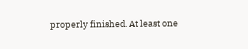properly finished. At least one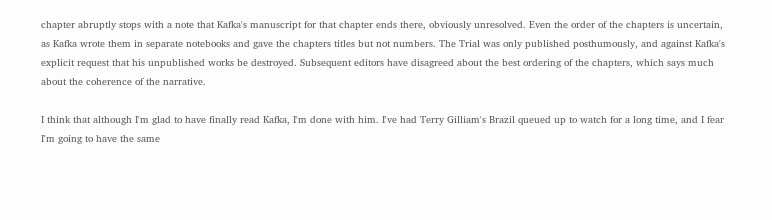chapter abruptly stops with a note that Kafka's manuscript for that chapter ends there, obviously unresolved. Even the order of the chapters is uncertain, as Kafka wrote them in separate notebooks and gave the chapters titles but not numbers. The Trial was only published posthumously, and against Kafka's explicit request that his unpublished works be destroyed. Subsequent editors have disagreed about the best ordering of the chapters, which says much about the coherence of the narrative.

I think that although I'm glad to have finally read Kafka, I'm done with him. I've had Terry Gilliam's Brazil queued up to watch for a long time, and I fear I'm going to have the same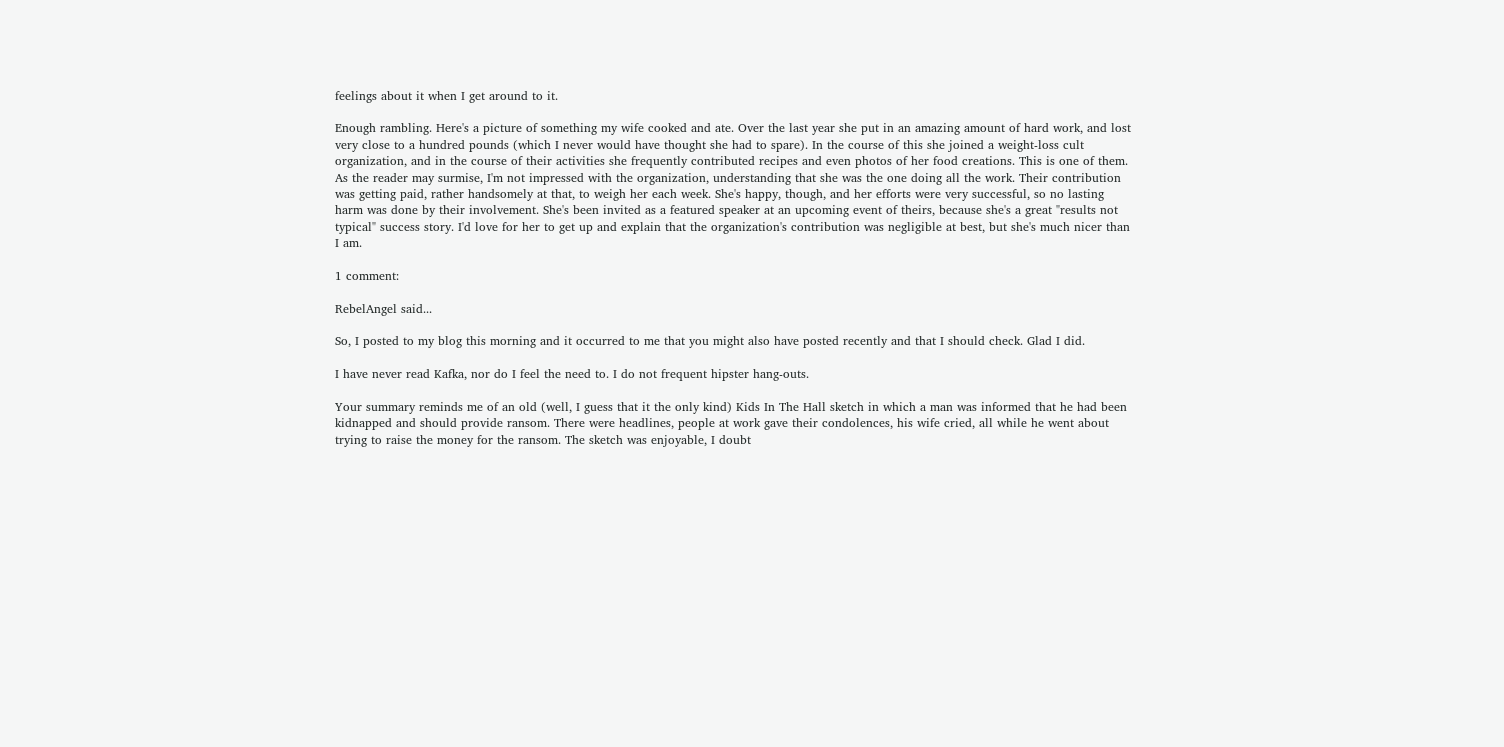feelings about it when I get around to it.

Enough rambling. Here's a picture of something my wife cooked and ate. Over the last year she put in an amazing amount of hard work, and lost very close to a hundred pounds (which I never would have thought she had to spare). In the course of this she joined a weight-loss cult organization, and in the course of their activities she frequently contributed recipes and even photos of her food creations. This is one of them. As the reader may surmise, I'm not impressed with the organization, understanding that she was the one doing all the work. Their contribution was getting paid, rather handsomely at that, to weigh her each week. She's happy, though, and her efforts were very successful, so no lasting harm was done by their involvement. She's been invited as a featured speaker at an upcoming event of theirs, because she's a great "results not typical" success story. I'd love for her to get up and explain that the organization's contribution was negligible at best, but she's much nicer than I am.

1 comment:

RebelAngel said...

So, I posted to my blog this morning and it occurred to me that you might also have posted recently and that I should check. Glad I did.

I have never read Kafka, nor do I feel the need to. I do not frequent hipster hang-outs.

Your summary reminds me of an old (well, I guess that it the only kind) Kids In The Hall sketch in which a man was informed that he had been kidnapped and should provide ransom. There were headlines, people at work gave their condolences, his wife cried, all while he went about trying to raise the money for the ransom. The sketch was enjoyable, I doubt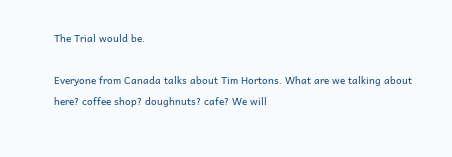The Trial would be.

Everyone from Canada talks about Tim Hortons. What are we talking about here? coffee shop? doughnuts? cafe? We will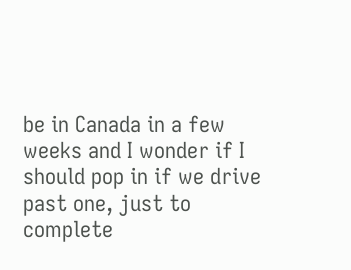be in Canada in a few weeks and I wonder if I should pop in if we drive past one, just to complete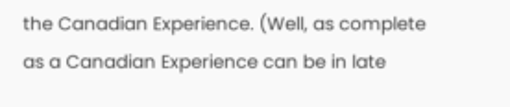the Canadian Experience. (Well, as complete as a Canadian Experience can be in late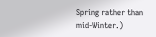Spring rather than mid-Winter.)